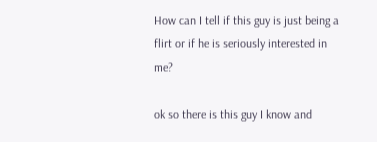How can I tell if this guy is just being a flirt or if he is seriously interested in me?

ok so there is this guy I know and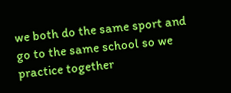we both do the same sport and go to the same school so we practice together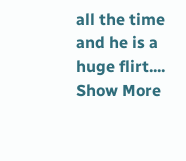all the time and he is a huge flirt.... Show More